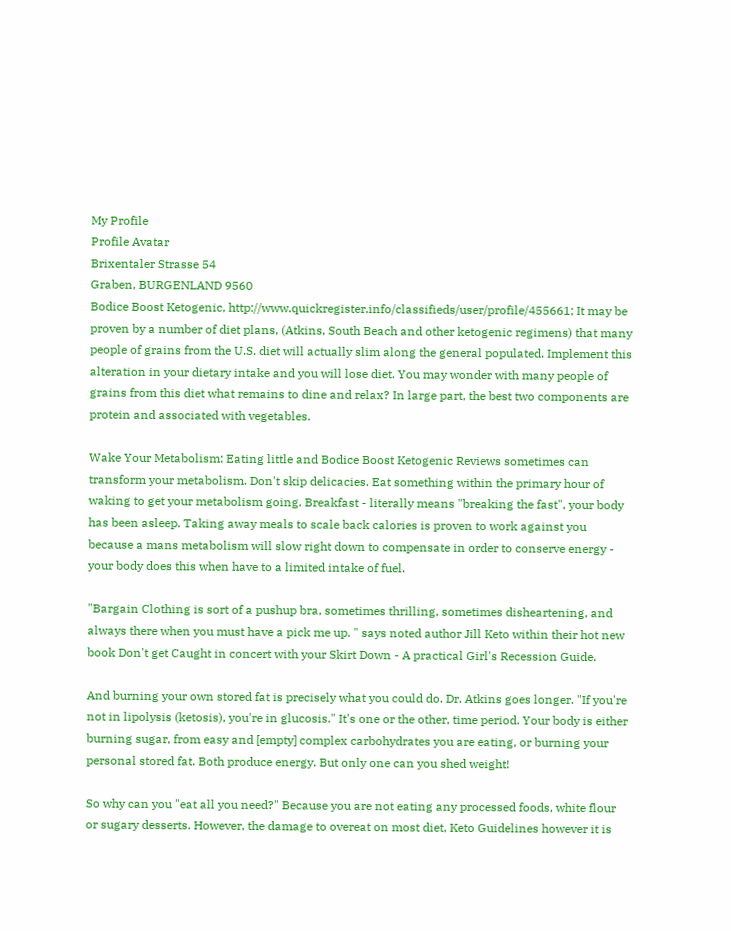My Profile
Profile Avatar
Brixentaler Strasse 54
Graben, BURGENLAND 9560
Bodice Boost Ketogenic, http://www.quickregister.info/classifieds/user/profile/455661; It may be proven by a number of diet plans, (Atkins, South Beach and other ketogenic regimens) that many people of grains from the U.S. diet will actually slim along the general populated. Implement this alteration in your dietary intake and you will lose diet. You may wonder with many people of grains from this diet what remains to dine and relax? In large part, the best two components are protein and associated with vegetables.

Wake Your Metabolism: Eating little and Bodice Boost Ketogenic Reviews sometimes can transform your metabolism. Don't skip delicacies. Eat something within the primary hour of waking to get your metabolism going. Breakfast - literally means "breaking the fast", your body has been asleep. Taking away meals to scale back calories is proven to work against you because a mans metabolism will slow right down to compensate in order to conserve energy - your body does this when have to a limited intake of fuel.

"Bargain Clothing is sort of a pushup bra, sometimes thrilling, sometimes disheartening, and always there when you must have a pick me up. " says noted author Jill Keto within their hot new book Don't get Caught in concert with your Skirt Down - A practical Girl's Recession Guide.

And burning your own stored fat is precisely what you could do. Dr. Atkins goes longer. "If you're not in lipolysis (ketosis), you're in glucosis." It's one or the other, time period. Your body is either burning sugar, from easy and [empty] complex carbohydrates you are eating, or burning your personal stored fat. Both produce energy. But only one can you shed weight!

So why can you "eat all you need?" Because you are not eating any processed foods, white flour or sugary desserts. However, the damage to overeat on most diet, Keto Guidelines however it is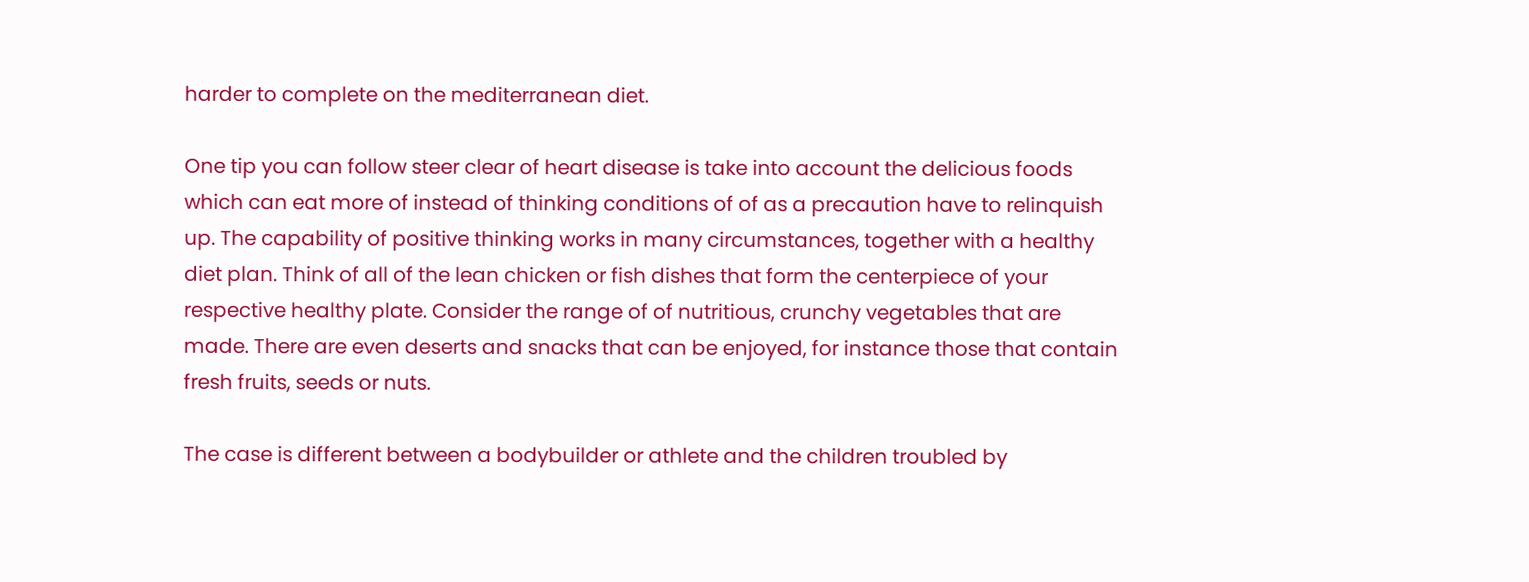harder to complete on the mediterranean diet.

One tip you can follow steer clear of heart disease is take into account the delicious foods which can eat more of instead of thinking conditions of of as a precaution have to relinquish up. The capability of positive thinking works in many circumstances, together with a healthy diet plan. Think of all of the lean chicken or fish dishes that form the centerpiece of your respective healthy plate. Consider the range of of nutritious, crunchy vegetables that are made. There are even deserts and snacks that can be enjoyed, for instance those that contain fresh fruits, seeds or nuts.

The case is different between a bodybuilder or athlete and the children troubled by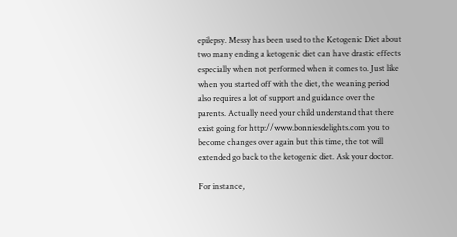epilepsy. Messy has been used to the Ketogenic Diet about two many ending a ketogenic diet can have drastic effects especially when not performed when it comes to. Just like when you started off with the diet, the weaning period also requires a lot of support and guidance over the parents. Actually need your child understand that there exist going for http://www.bonniesdelights.com you to become changes over again but this time, the tot will extended go back to the ketogenic diet. Ask your doctor.

For instance,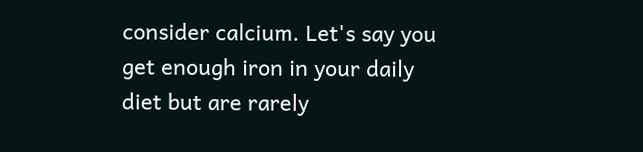consider calcium. Let's say you get enough iron in your daily diet but are rarely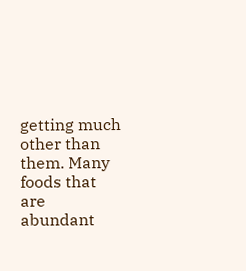getting much other than them. Many foods that are abundant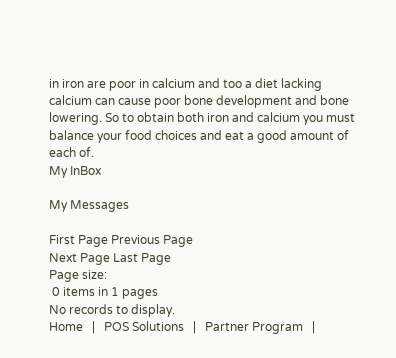in iron are poor in calcium and too a diet lacking calcium can cause poor bone development and bone lowering. So to obtain both iron and calcium you must balance your food choices and eat a good amount of each of.
My InBox

My Messages

First Page Previous Page
Next Page Last Page
Page size:
 0 items in 1 pages
No records to display.
Home   |   POS Solutions   |   Partner Program   |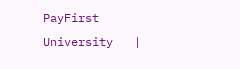PayFirst University   |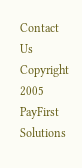Contact Us
Copyright 2005 PayFirst Solutions